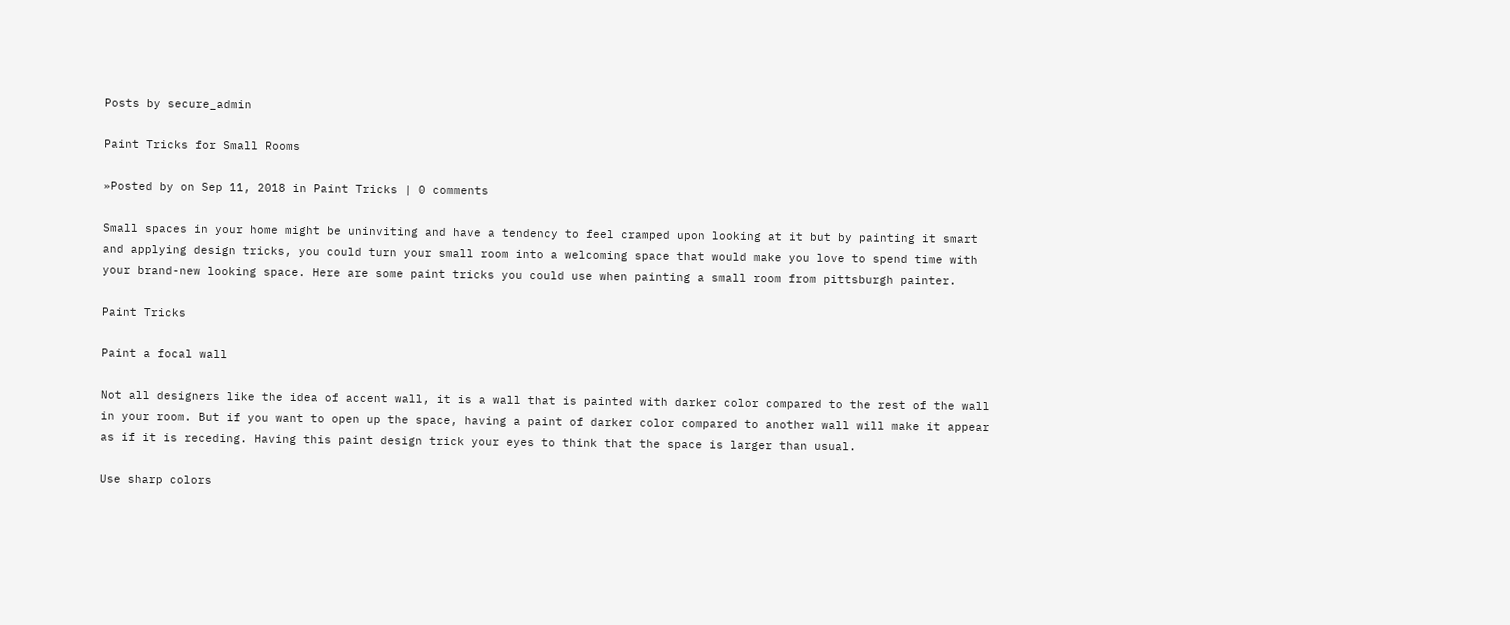Posts by secure_admin

Paint Tricks for Small Rooms

»Posted by on Sep 11, 2018 in Paint Tricks | 0 comments

Small spaces in your home might be uninviting and have a tendency to feel cramped upon looking at it but by painting it smart and applying design tricks, you could turn your small room into a welcoming space that would make you love to spend time with your brand-new looking space. Here are some paint tricks you could use when painting a small room from pittsburgh painter.

Paint Tricks

Paint a focal wall

Not all designers like the idea of accent wall, it is a wall that is painted with darker color compared to the rest of the wall in your room. But if you want to open up the space, having a paint of darker color compared to another wall will make it appear as if it is receding. Having this paint design trick your eyes to think that the space is larger than usual.

Use sharp colors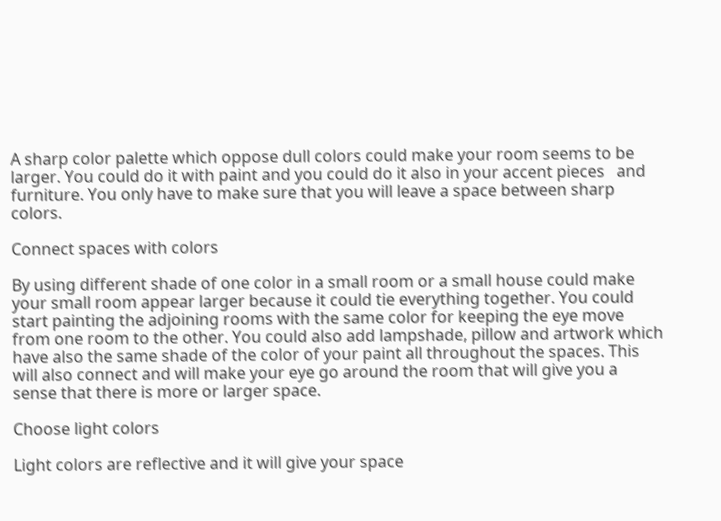A sharp color palette which oppose dull colors could make your room seems to be larger. You could do it with paint and you could do it also in your accent pieces   and furniture. You only have to make sure that you will leave a space between sharp colors.

Connect spaces with colors

By using different shade of one color in a small room or a small house could make your small room appear larger because it could tie everything together. You could start painting the adjoining rooms with the same color for keeping the eye move from one room to the other. You could also add lampshade, pillow and artwork which have also the same shade of the color of your paint all throughout the spaces. This will also connect and will make your eye go around the room that will give you a sense that there is more or larger space.

Choose light colors

Light colors are reflective and it will give your space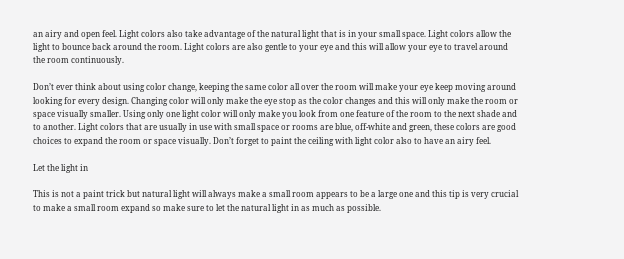an airy and open feel. Light colors also take advantage of the natural light that is in your small space. Light colors allow the light to bounce back around the room. Light colors are also gentle to your eye and this will allow your eye to travel around the room continuously.

Don’t ever think about using color change, keeping the same color all over the room will make your eye keep moving around looking for every design. Changing color will only make the eye stop as the color changes and this will only make the room or space visually smaller. Using only one light color will only make you look from one feature of the room to the next shade and to another. Light colors that are usually in use with small space or rooms are blue, off-white and green, these colors are good choices to expand the room or space visually. Don’t forget to paint the ceiling with light color also to have an airy feel.

Let the light in

This is not a paint trick but natural light will always make a small room appears to be a large one and this tip is very crucial to make a small room expand so make sure to let the natural light in as much as possible.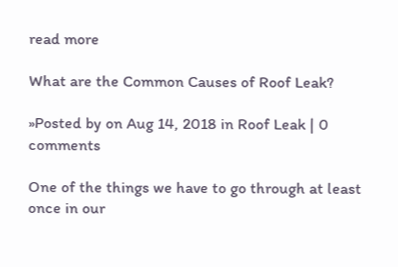read more

What are the Common Causes of Roof Leak?

»Posted by on Aug 14, 2018 in Roof Leak | 0 comments

One of the things we have to go through at least once in our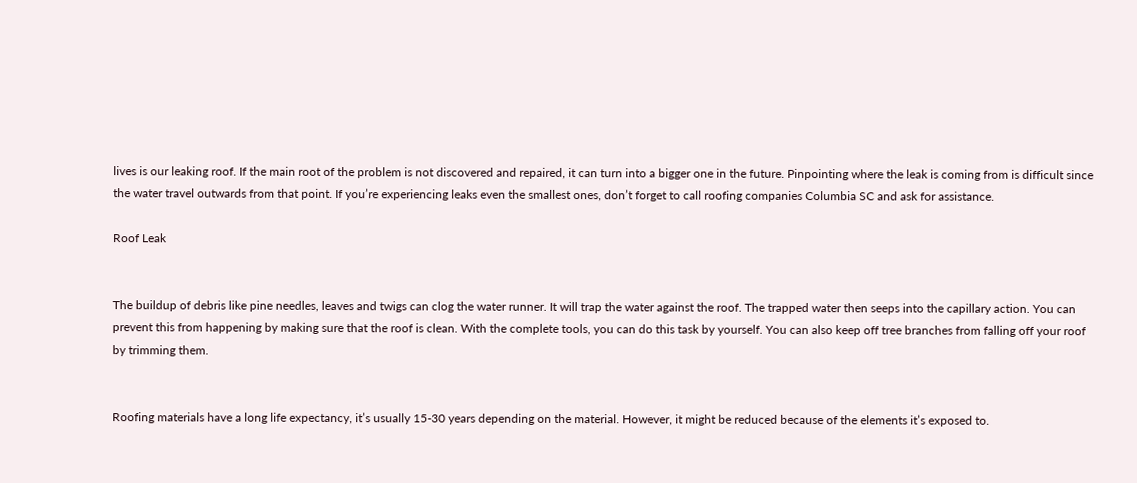lives is our leaking roof. If the main root of the problem is not discovered and repaired, it can turn into a bigger one in the future. Pinpointing where the leak is coming from is difficult since the water travel outwards from that point. If you’re experiencing leaks even the smallest ones, don’t forget to call roofing companies Columbia SC and ask for assistance.

Roof Leak


The buildup of debris like pine needles, leaves and twigs can clog the water runner. It will trap the water against the roof. The trapped water then seeps into the capillary action. You can prevent this from happening by making sure that the roof is clean. With the complete tools, you can do this task by yourself. You can also keep off tree branches from falling off your roof by trimming them.


Roofing materials have a long life expectancy, it’s usually 15-30 years depending on the material. However, it might be reduced because of the elements it’s exposed to.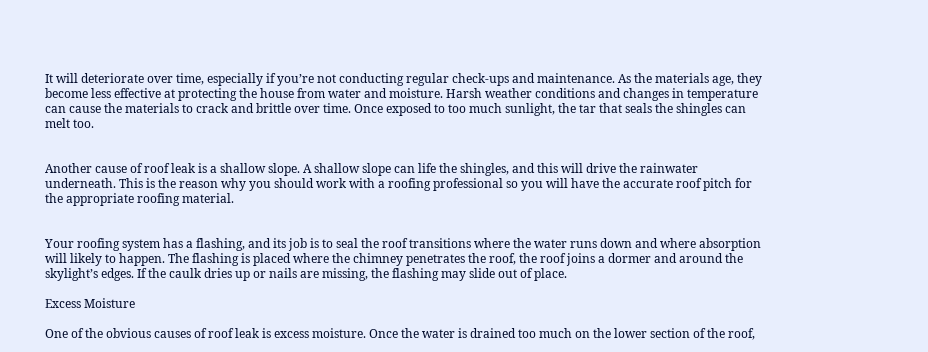It will deteriorate over time, especially if you’re not conducting regular check-ups and maintenance. As the materials age, they become less effective at protecting the house from water and moisture. Harsh weather conditions and changes in temperature can cause the materials to crack and brittle over time. Once exposed to too much sunlight, the tar that seals the shingles can melt too.


Another cause of roof leak is a shallow slope. A shallow slope can life the shingles, and this will drive the rainwater underneath. This is the reason why you should work with a roofing professional so you will have the accurate roof pitch for the appropriate roofing material.


Your roofing system has a flashing, and its job is to seal the roof transitions where the water runs down and where absorption will likely to happen. The flashing is placed where the chimney penetrates the roof, the roof joins a dormer and around the skylight’s edges. If the caulk dries up or nails are missing, the flashing may slide out of place.

Excess Moisture

One of the obvious causes of roof leak is excess moisture. Once the water is drained too much on the lower section of the roof,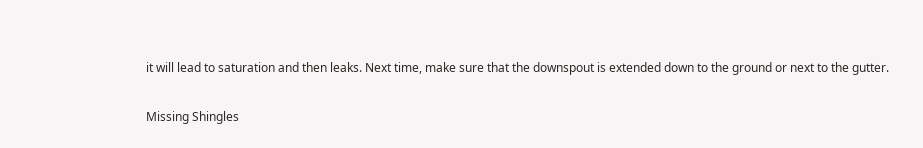it will lead to saturation and then leaks. Next time, make sure that the downspout is extended down to the ground or next to the gutter.

Missing Shingles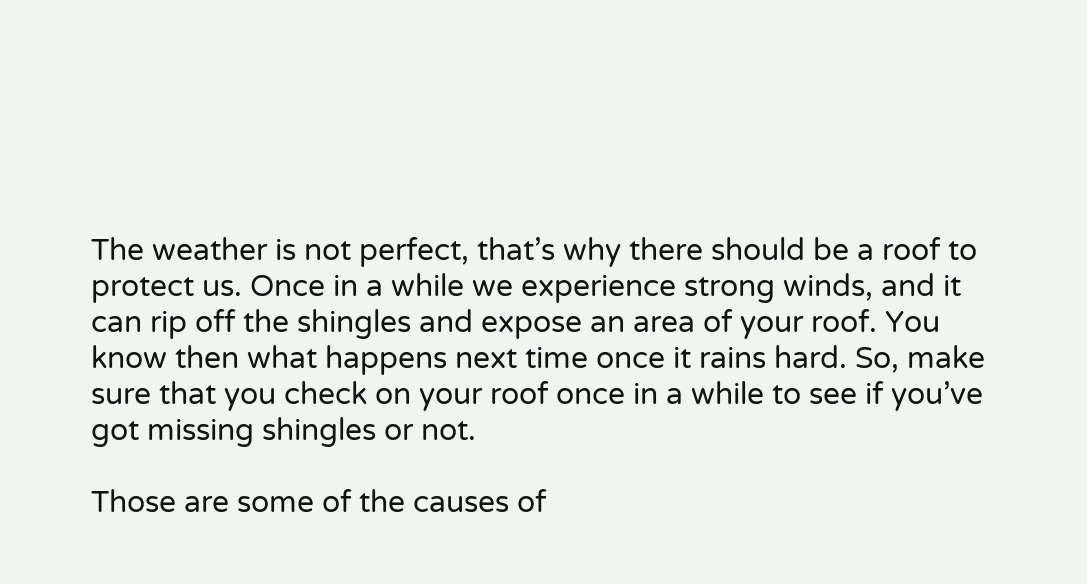The weather is not perfect, that’s why there should be a roof to protect us. Once in a while we experience strong winds, and it can rip off the shingles and expose an area of your roof. You know then what happens next time once it rains hard. So, make sure that you check on your roof once in a while to see if you’ve got missing shingles or not.

Those are some of the causes of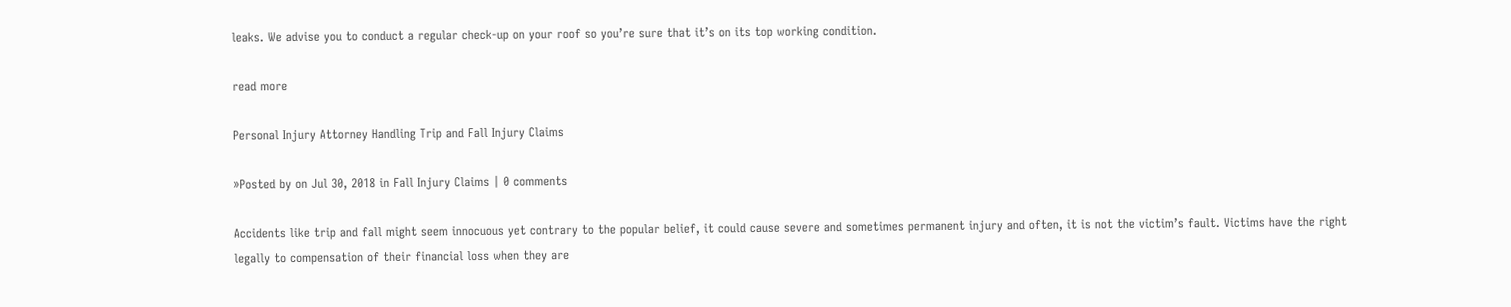leaks. We advise you to conduct a regular check-up on your roof so you’re sure that it’s on its top working condition.

read more

Personal Injury Attorney Handling Trip and Fall Injury Claims

»Posted by on Jul 30, 2018 in Fall Injury Claims | 0 comments

Accidents like trip and fall might seem innocuous yet contrary to the popular belief, it could cause severe and sometimes permanent injury and often, it is not the victim’s fault. Victims have the right legally to compensation of their financial loss when they are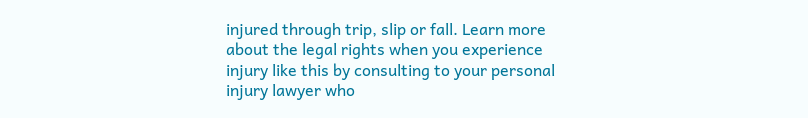injured through trip, slip or fall. Learn more about the legal rights when you experience injury like this by consulting to your personal injury lawyer who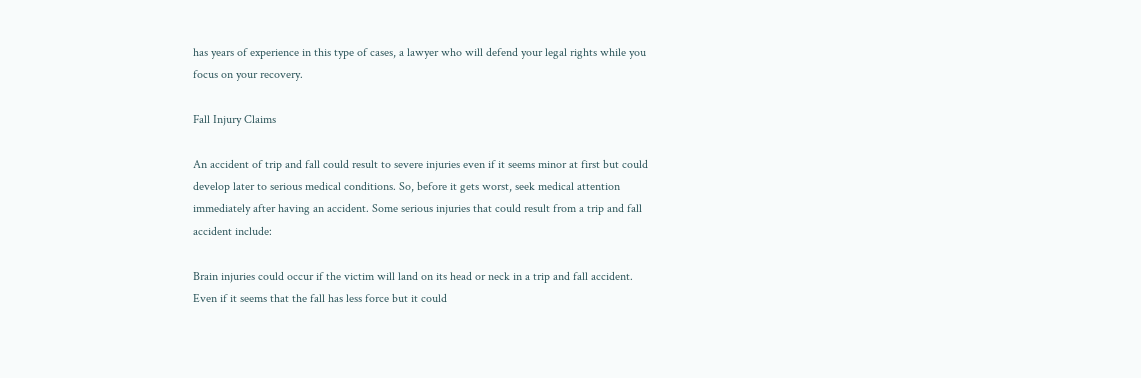has years of experience in this type of cases, a lawyer who will defend your legal rights while you focus on your recovery.

Fall Injury Claims

An accident of trip and fall could result to severe injuries even if it seems minor at first but could develop later to serious medical conditions. So, before it gets worst, seek medical attention immediately after having an accident. Some serious injuries that could result from a trip and fall accident include:

Brain injuries could occur if the victim will land on its head or neck in a trip and fall accident. Even if it seems that the fall has less force but it could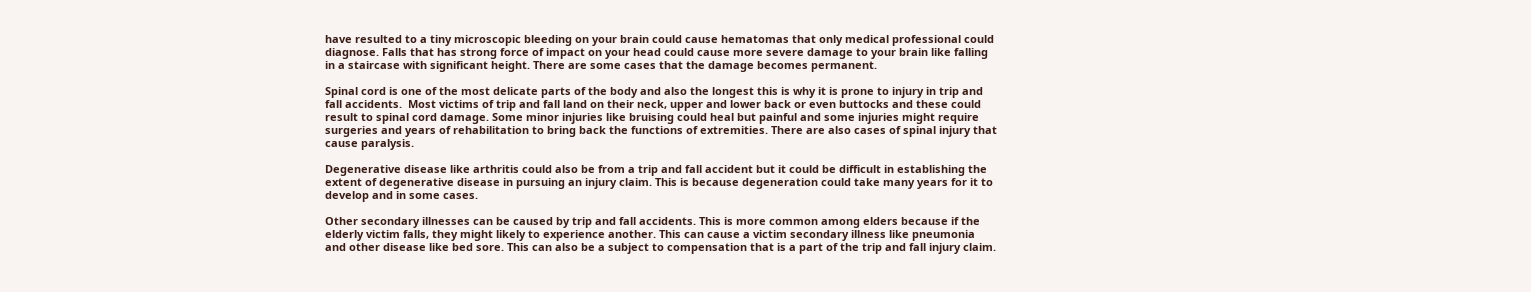have resulted to a tiny microscopic bleeding on your brain could cause hematomas that only medical professional could diagnose. Falls that has strong force of impact on your head could cause more severe damage to your brain like falling in a staircase with significant height. There are some cases that the damage becomes permanent.

Spinal cord is one of the most delicate parts of the body and also the longest this is why it is prone to injury in trip and fall accidents.  Most victims of trip and fall land on their neck, upper and lower back or even buttocks and these could result to spinal cord damage. Some minor injuries like bruising could heal but painful and some injuries might require surgeries and years of rehabilitation to bring back the functions of extremities. There are also cases of spinal injury that cause paralysis.

Degenerative disease like arthritis could also be from a trip and fall accident but it could be difficult in establishing the extent of degenerative disease in pursuing an injury claim. This is because degeneration could take many years for it to develop and in some cases.

Other secondary illnesses can be caused by trip and fall accidents. This is more common among elders because if the elderly victim falls, they might likely to experience another. This can cause a victim secondary illness like pneumonia and other disease like bed sore. This can also be a subject to compensation that is a part of the trip and fall injury claim.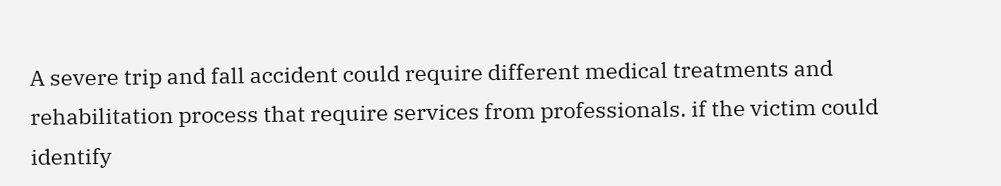A severe trip and fall accident could require different medical treatments and rehabilitation process that require services from professionals. if the victim could identify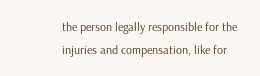the person legally responsible for the injuries and compensation, like for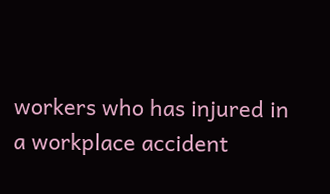workers who has injured in a workplace accident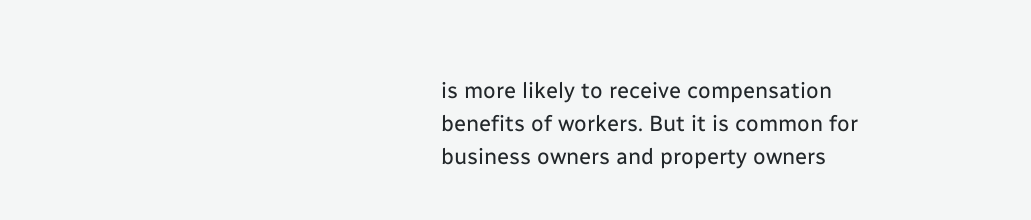is more likely to receive compensation benefits of workers. But it is common for business owners and property owners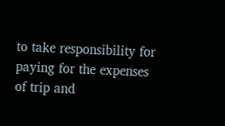to take responsibility for paying for the expenses of trip and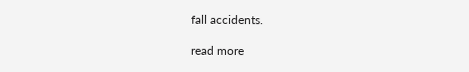fall accidents.

read more